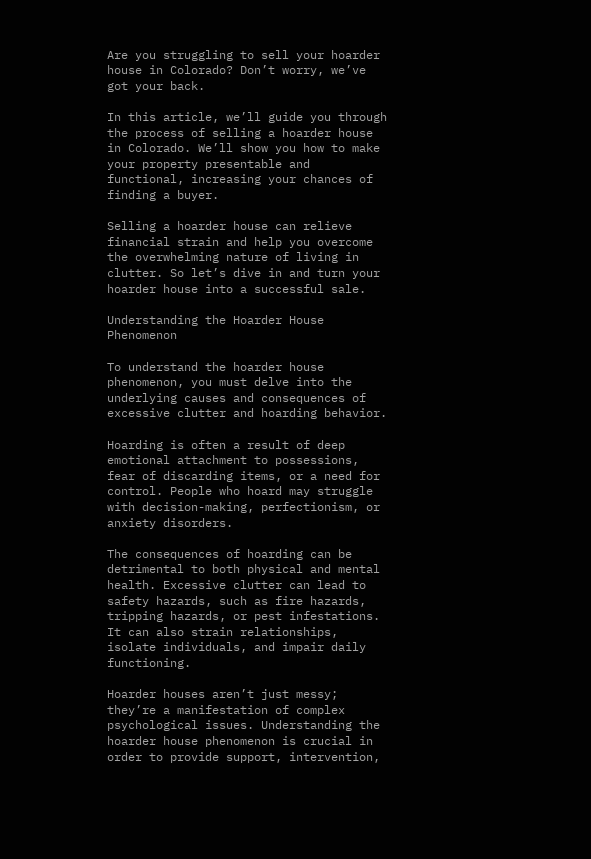Are you struggling to sell your hoarder house in Colorado? Don’t worry, we’ve got your back.

In this article, we’ll guide you through the process of selling a hoarder house in Colorado. We’ll show you how to make your property presentable and functional, increasing your chances of finding a buyer.

Selling a hoarder house can relieve financial strain and help you overcome the overwhelming nature of living in clutter. So let’s dive in and turn your hoarder house into a successful sale.

Understanding the Hoarder House Phenomenon

To understand the hoarder house phenomenon, you must delve into the underlying causes and consequences of excessive clutter and hoarding behavior.

Hoarding is often a result of deep emotional attachment to possessions, fear of discarding items, or a need for control. People who hoard may struggle with decision-making, perfectionism, or anxiety disorders.

The consequences of hoarding can be detrimental to both physical and mental health. Excessive clutter can lead to safety hazards, such as fire hazards, tripping hazards, or pest infestations. It can also strain relationships, isolate individuals, and impair daily functioning.

Hoarder houses aren’t just messy; they’re a manifestation of complex psychological issues. Understanding the hoarder house phenomenon is crucial in order to provide support, intervention,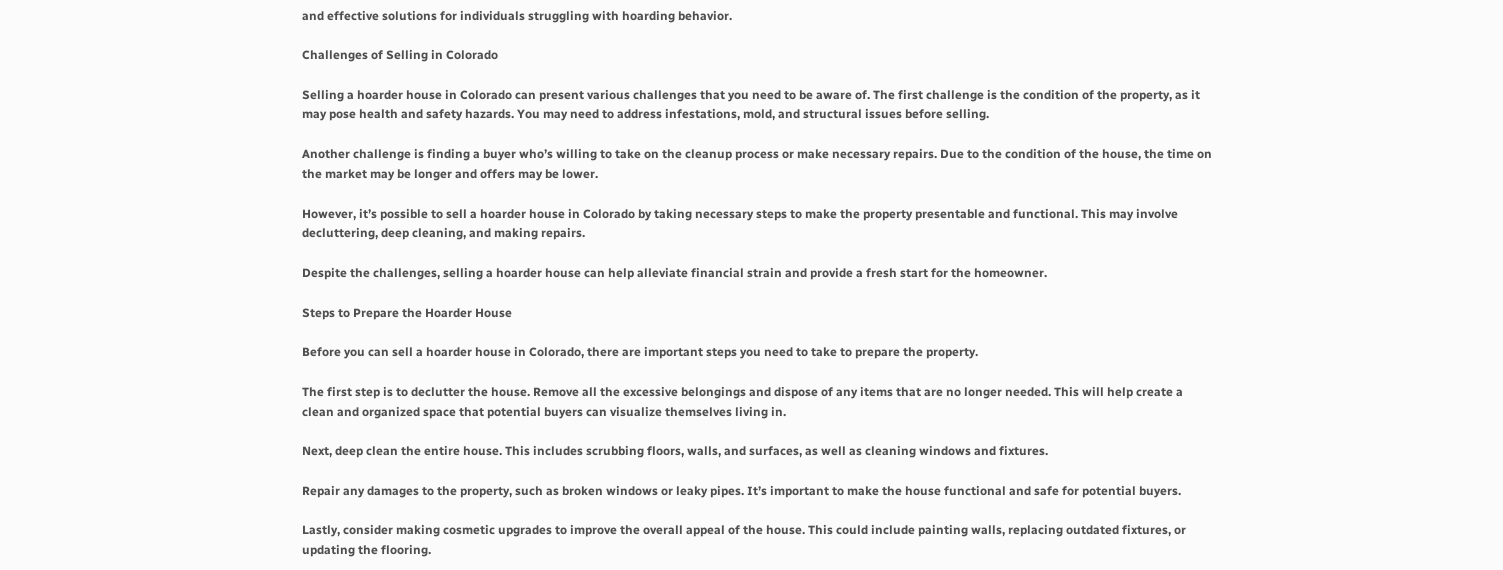and effective solutions for individuals struggling with hoarding behavior.

Challenges of Selling in Colorado

Selling a hoarder house in Colorado can present various challenges that you need to be aware of. The first challenge is the condition of the property, as it may pose health and safety hazards. You may need to address infestations, mold, and structural issues before selling.

Another challenge is finding a buyer who’s willing to take on the cleanup process or make necessary repairs. Due to the condition of the house, the time on the market may be longer and offers may be lower.

However, it’s possible to sell a hoarder house in Colorado by taking necessary steps to make the property presentable and functional. This may involve decluttering, deep cleaning, and making repairs.

Despite the challenges, selling a hoarder house can help alleviate financial strain and provide a fresh start for the homeowner.

Steps to Prepare the Hoarder House

Before you can sell a hoarder house in Colorado, there are important steps you need to take to prepare the property.

The first step is to declutter the house. Remove all the excessive belongings and dispose of any items that are no longer needed. This will help create a clean and organized space that potential buyers can visualize themselves living in.

Next, deep clean the entire house. This includes scrubbing floors, walls, and surfaces, as well as cleaning windows and fixtures.

Repair any damages to the property, such as broken windows or leaky pipes. It’s important to make the house functional and safe for potential buyers.

Lastly, consider making cosmetic upgrades to improve the overall appeal of the house. This could include painting walls, replacing outdated fixtures, or updating the flooring.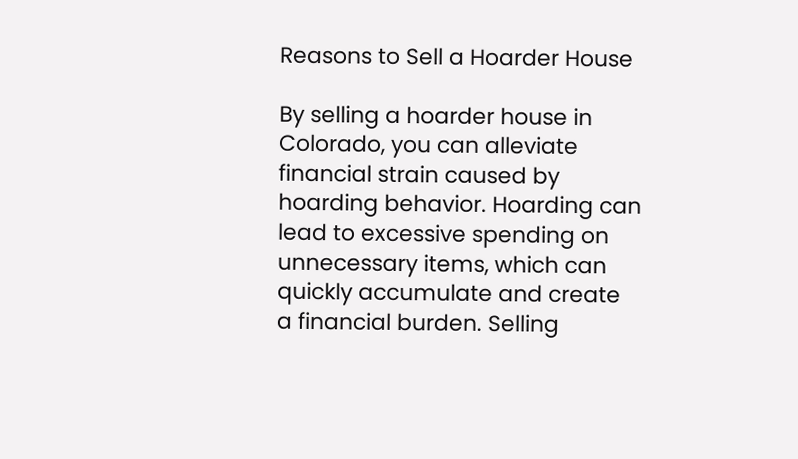Reasons to Sell a Hoarder House

By selling a hoarder house in Colorado, you can alleviate financial strain caused by hoarding behavior. Hoarding can lead to excessive spending on unnecessary items, which can quickly accumulate and create a financial burden. Selling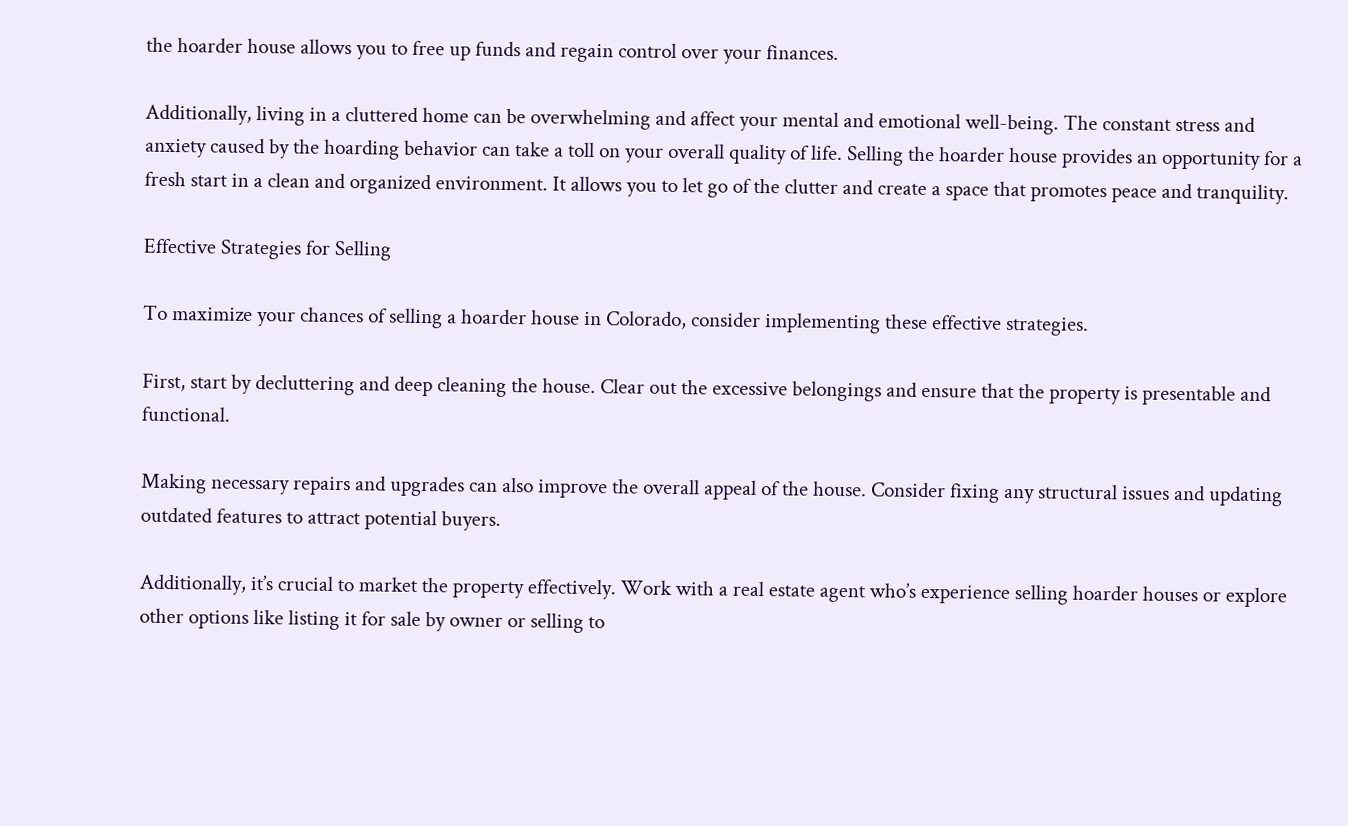the hoarder house allows you to free up funds and regain control over your finances.

Additionally, living in a cluttered home can be overwhelming and affect your mental and emotional well-being. The constant stress and anxiety caused by the hoarding behavior can take a toll on your overall quality of life. Selling the hoarder house provides an opportunity for a fresh start in a clean and organized environment. It allows you to let go of the clutter and create a space that promotes peace and tranquility.

Effective Strategies for Selling

To maximize your chances of selling a hoarder house in Colorado, consider implementing these effective strategies.

First, start by decluttering and deep cleaning the house. Clear out the excessive belongings and ensure that the property is presentable and functional.

Making necessary repairs and upgrades can also improve the overall appeal of the house. Consider fixing any structural issues and updating outdated features to attract potential buyers.

Additionally, it’s crucial to market the property effectively. Work with a real estate agent who’s experience selling hoarder houses or explore other options like listing it for sale by owner or selling to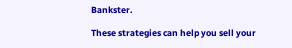Bankster.

These strategies can help you sell your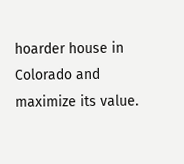hoarder house in Colorado and maximize its value.